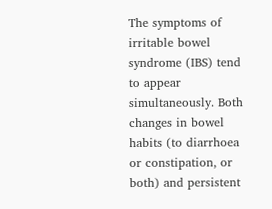The symptoms of irritable bowel syndrome (IBS) tend to appear simultaneously. Both changes in bowel habits (to diarrhoea or constipation, or both) and persistent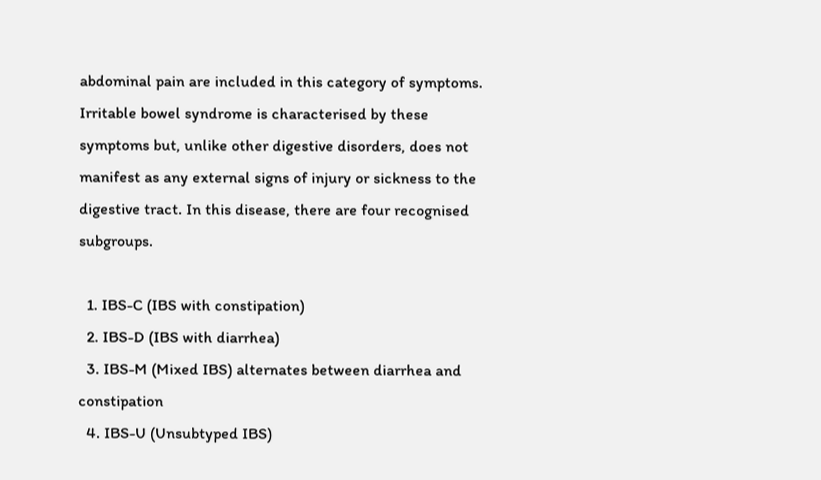abdominal pain are included in this category of symptoms. Irritable bowel syndrome is characterised by these symptoms but, unlike other digestive disorders, does not manifest as any external signs of injury or sickness to the digestive tract. In this disease, there are four recognised subgroups.

  1. IBS-C (IBS with constipation)
  2. IBS-D (IBS with diarrhea)
  3. IBS-M (Mixed IBS) alternates between diarrhea and constipation
  4. IBS-U (Unsubtyped IBS)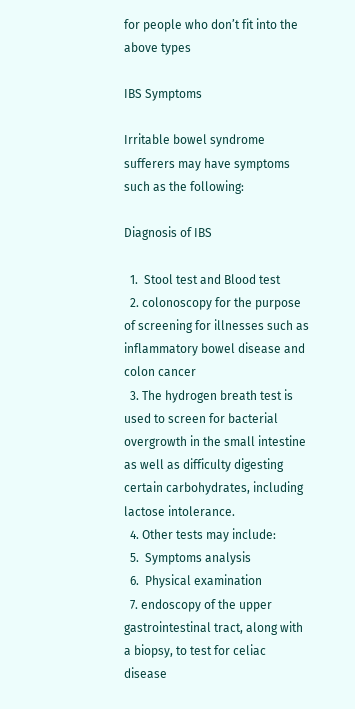for people who don’t fit into the above types

IBS Symptoms

Irritable bowel syndrome sufferers may have symptoms such as the following:

Diagnosis of IBS

  1.  Stool test and Blood test
  2. colonoscopy for the purpose of screening for illnesses such as inflammatory bowel disease and colon cancer
  3. The hydrogen breath test is used to screen for bacterial overgrowth in the small intestine as well as difficulty digesting certain carbohydrates, including lactose intolerance.
  4. Other tests may include:
  5.  Symptoms analysis
  6.  Physical examination
  7. endoscopy of the upper gastrointestinal tract, along with a biopsy, to test for celiac disease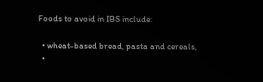Foods to avoid in IBS include:

  • wheat-based bread, pasta and cereals,
  •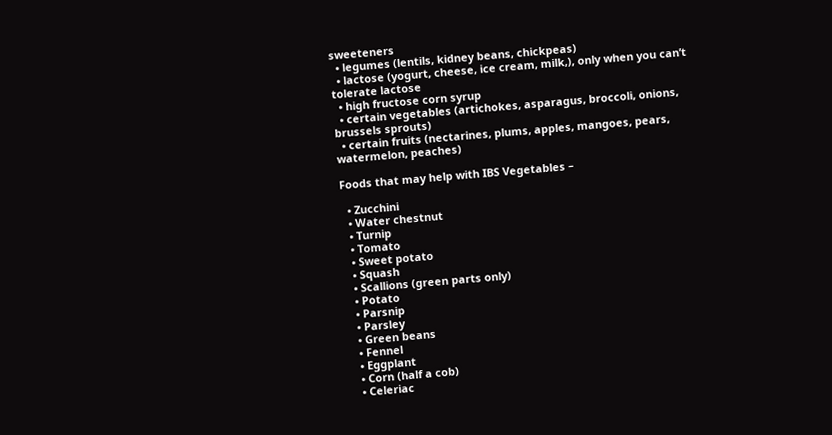sweeteners
  • legumes (lentils, kidney beans, chickpeas)
  • lactose (yogurt, cheese, ice cream, milk,), only when you can’t tolerate lactose
  • high fructose corn syrup
  • certain vegetables (artichokes, asparagus, broccoli, onions, brussels sprouts)
  • certain fruits (nectarines, plums, apples, mangoes, pears, watermelon, peaches)

Foods that may help with IBS Vegetables –

  • Zucchini
  • Water chestnut
  • Turnip
  • Tomato
  • Sweet potato
  • Squash
  • Scallions (green parts only)
  • Potato
  • Parsnip
  • Parsley
  • Green beans
  • Fennel
  • Eggplant
  • Corn (half a cob)
  • Celeriac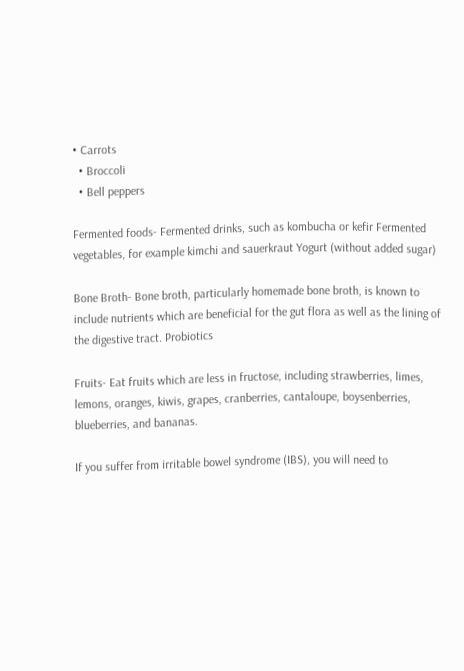• Carrots
  • Broccoli
  • Bell peppers

Fermented foods- Fermented drinks, such as kombucha or kefir Fermented vegetables, for example kimchi and sauerkraut Yogurt (without added sugar)

Bone Broth- Bone broth, particularly homemade bone broth, is known to include nutrients which are beneficial for the gut flora as well as the lining of the digestive tract. Probiotics

Fruits- Eat fruits which are less in fructose, including strawberries, limes, lemons, oranges, kiwis, grapes, cranberries, cantaloupe, boysenberries, blueberries, and bananas.

If you suffer from irritable bowel syndrome (IBS), you will need to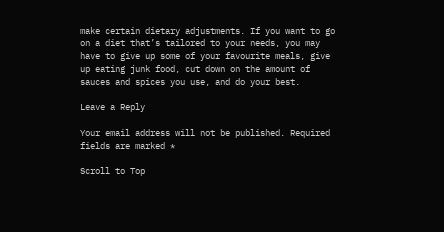make certain dietary adjustments. If you want to go on a diet that’s tailored to your needs, you may have to give up some of your favourite meals, give up eating junk food, cut down on the amount of sauces and spices you use, and do your best.

Leave a Reply

Your email address will not be published. Required fields are marked *

Scroll to Top